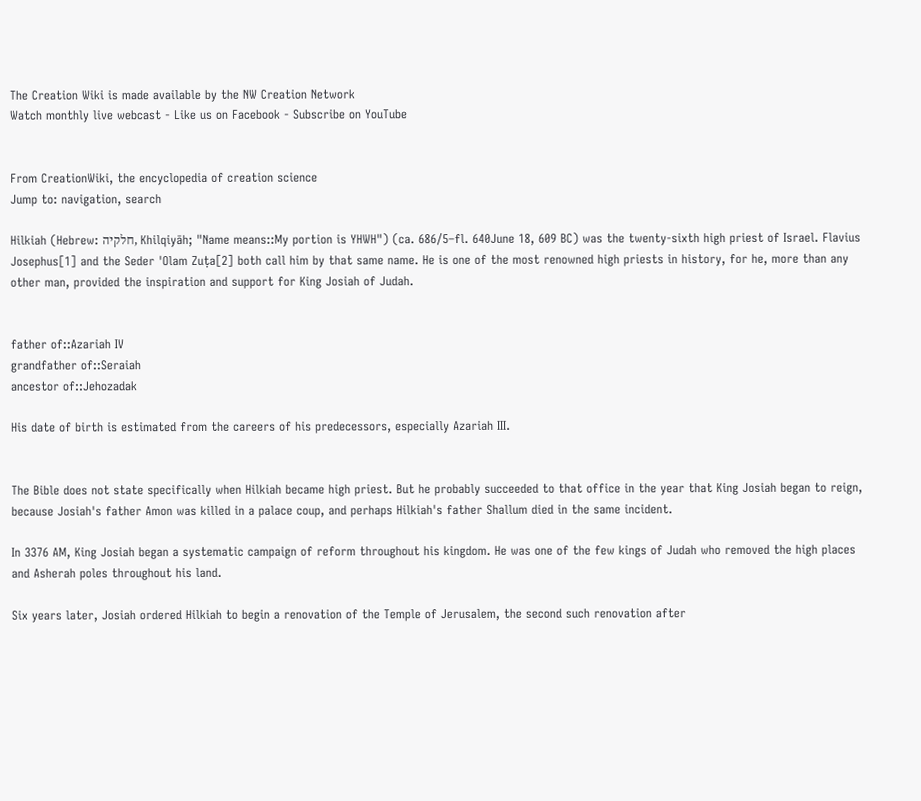The Creation Wiki is made available by the NW Creation Network
Watch monthly live webcast - Like us on Facebook - Subscribe on YouTube


From CreationWiki, the encyclopedia of creation science
Jump to: navigation, search

Hilkiah (Hebrew: חלקיה, Khilqiyāh; "Name means::My portion is YHWH") (ca. 686/5–fl. 640June 18, 609 BC) was the twenty-sixth high priest of Israel. Flavius Josephus[1] and the Seder 'Olam Zuṭa[2] both call him by that same name. He is one of the most renowned high priests in history, for he, more than any other man, provided the inspiration and support for King Josiah of Judah.


father of::Azariah IV
grandfather of::Seraiah
ancestor of::Jehozadak

His date of birth is estimated from the careers of his predecessors, especially Azariah III.


The Bible does not state specifically when Hilkiah became high priest. But he probably succeeded to that office in the year that King Josiah began to reign, because Josiah's father Amon was killed in a palace coup, and perhaps Hilkiah's father Shallum died in the same incident.

In 3376 AM, King Josiah began a systematic campaign of reform throughout his kingdom. He was one of the few kings of Judah who removed the high places and Asherah poles throughout his land.

Six years later, Josiah ordered Hilkiah to begin a renovation of the Temple of Jerusalem, the second such renovation after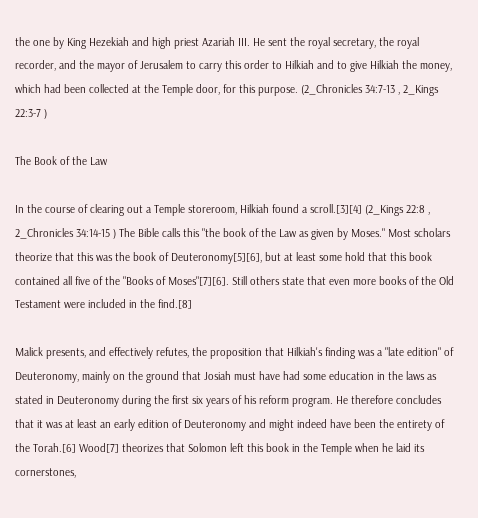the one by King Hezekiah and high priest Azariah III. He sent the royal secretary, the royal recorder, and the mayor of Jerusalem to carry this order to Hilkiah and to give Hilkiah the money, which had been collected at the Temple door, for this purpose. (2_Chronicles 34:7-13 , 2_Kings 22:3-7 )

The Book of the Law

In the course of clearing out a Temple storeroom, Hilkiah found a scroll.[3][4] (2_Kings 22:8 , 2_Chronicles 34:14-15 ) The Bible calls this "the book of the Law as given by Moses." Most scholars theorize that this was the book of Deuteronomy[5][6], but at least some hold that this book contained all five of the "Books of Moses"[7][6]. Still others state that even more books of the Old Testament were included in the find.[8]

Malick presents, and effectively refutes, the proposition that Hilkiah's finding was a "late edition" of Deuteronomy, mainly on the ground that Josiah must have had some education in the laws as stated in Deuteronomy during the first six years of his reform program. He therefore concludes that it was at least an early edition of Deuteronomy and might indeed have been the entirety of the Torah.[6] Wood[7] theorizes that Solomon left this book in the Temple when he laid its cornerstones,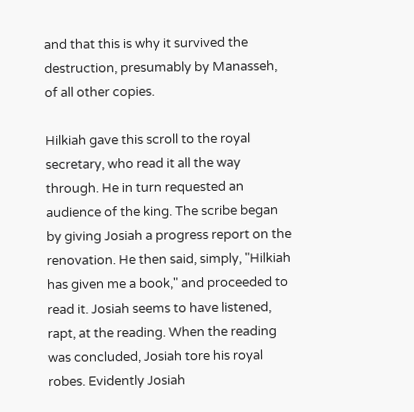and that this is why it survived the destruction, presumably by Manasseh, of all other copies.

Hilkiah gave this scroll to the royal secretary, who read it all the way through. He in turn requested an audience of the king. The scribe began by giving Josiah a progress report on the renovation. He then said, simply, "Hilkiah has given me a book," and proceeded to read it. Josiah seems to have listened, rapt, at the reading. When the reading was concluded, Josiah tore his royal robes. Evidently Josiah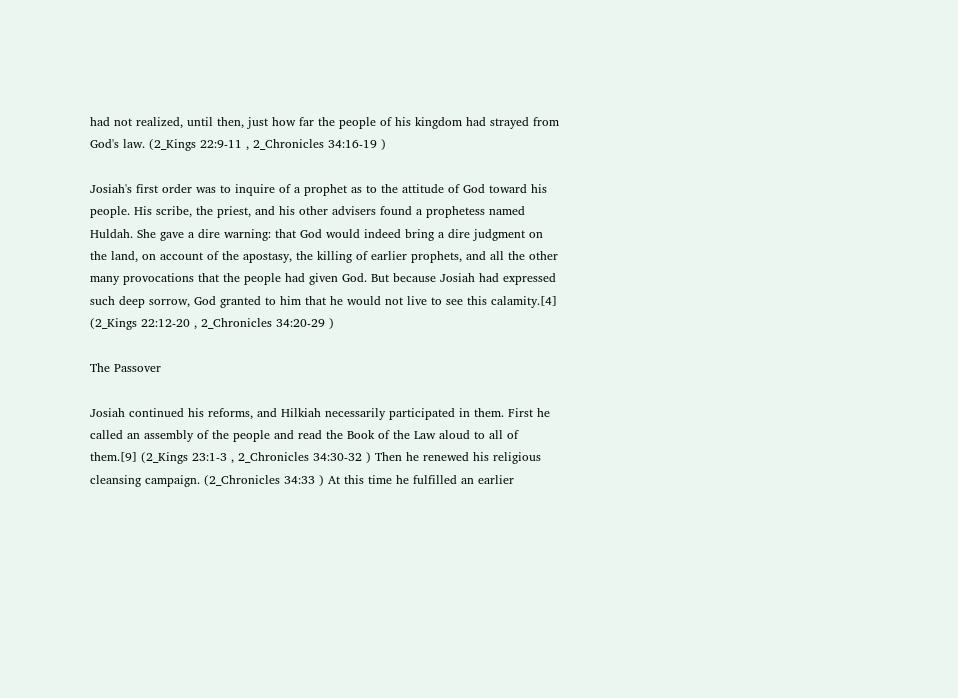had not realized, until then, just how far the people of his kingdom had strayed from God's law. (2_Kings 22:9-11 , 2_Chronicles 34:16-19 )

Josiah's first order was to inquire of a prophet as to the attitude of God toward his people. His scribe, the priest, and his other advisers found a prophetess named Huldah. She gave a dire warning: that God would indeed bring a dire judgment on the land, on account of the apostasy, the killing of earlier prophets, and all the other many provocations that the people had given God. But because Josiah had expressed such deep sorrow, God granted to him that he would not live to see this calamity.[4] (2_Kings 22:12-20 , 2_Chronicles 34:20-29 )

The Passover

Josiah continued his reforms, and Hilkiah necessarily participated in them. First he called an assembly of the people and read the Book of the Law aloud to all of them.[9] (2_Kings 23:1-3 , 2_Chronicles 34:30-32 ) Then he renewed his religious cleansing campaign. (2_Chronicles 34:33 ) At this time he fulfilled an earlier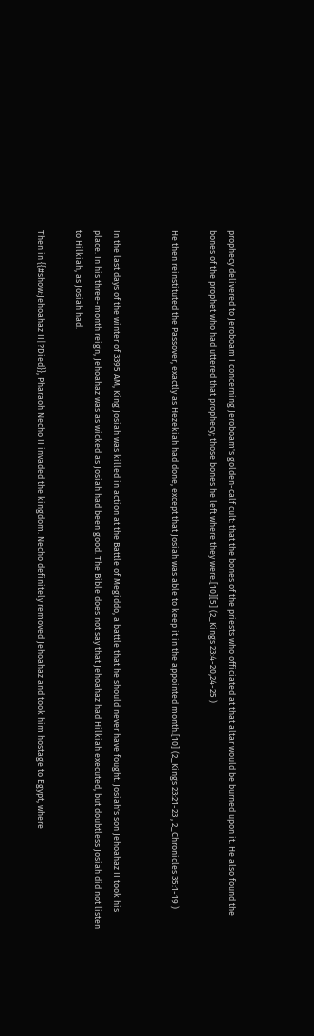prophecy delivered to Jeroboam I concerning Jeroboam's golden-calf cult: that the bones of the priests who officiated at that altar would be burned upon it. He also found the bones of the prophet who had uttered that prophecy; those bones he left where they were.[10][5] (2_Kings 23:4-20,24-25 )

He then reinstituted the Passover, exactly as Hezekiah had done, except that Josiah was able to keep it in the appointed month.[10] (2_Kings 23:21-23 , 2_Chronicles 35:1-19 )


In the last days of the winter of 3395 AM, King Josiah was killed in action at the Battle of Megiddo, a battle that he should never have fought. Josiah's son Jehoahaz II took his place. In his three-month reign, Jehoahaz was as wicked as Josiah had been good. The Bible does not say that Jehoahaz had Hilkiah executed, but doubtless Josiah did not listen to Hilkiah, as Josiah had.

Then in {{#show:Jehoahaz II|?Died}}, Pharaoh Necho II invaded the kingdom. Necho definitely removed Jehoahaz and took him hostage to Egypt, where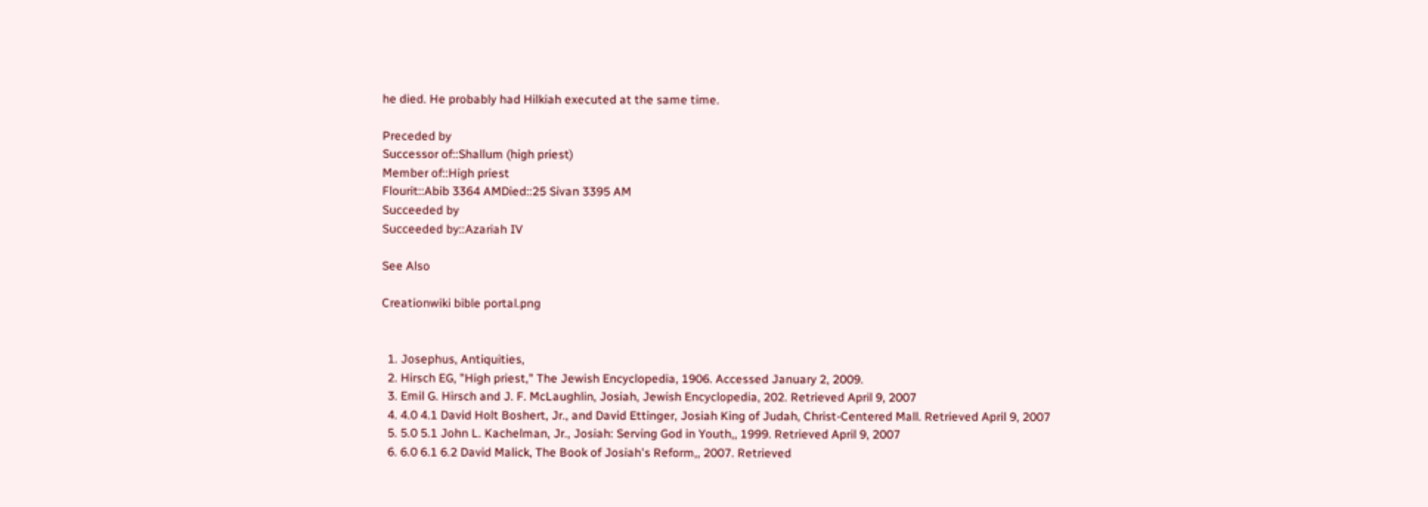he died. He probably had Hilkiah executed at the same time.

Preceded by
Successor of::Shallum (high priest)
Member of::High priest
Flourit::Abib 3364 AMDied::25 Sivan 3395 AM
Succeeded by
Succeeded by::Azariah IV

See Also

Creationwiki bible portal.png


  1. Josephus, Antiquities,
  2. Hirsch EG, "High priest," The Jewish Encyclopedia, 1906. Accessed January 2, 2009.
  3. Emil G. Hirsch and J. F. McLaughlin, Josiah, Jewish Encyclopedia, 202. Retrieved April 9, 2007
  4. 4.0 4.1 David Holt Boshert, Jr., and David Ettinger, Josiah King of Judah, Christ-Centered Mall. Retrieved April 9, 2007
  5. 5.0 5.1 John L. Kachelman, Jr., Josiah: Serving God in Youth,, 1999. Retrieved April 9, 2007
  6. 6.0 6.1 6.2 David Malick, The Book of Josiah's Reform,, 2007. Retrieved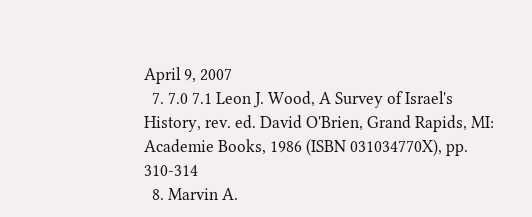April 9, 2007
  7. 7.0 7.1 Leon J. Wood, A Survey of Israel's History, rev. ed. David O'Brien, Grand Rapids, MI: Academie Books, 1986 (ISBN 031034770X), pp. 310-314
  8. Marvin A.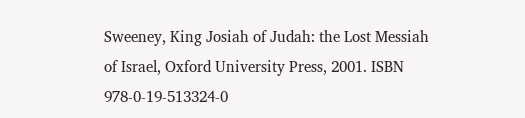Sweeney, King Josiah of Judah: the Lost Messiah of Israel, Oxford University Press, 2001. ISBN 978-0-19-513324-0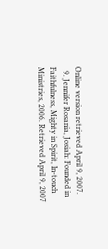Online version retrieved April 9, 2007.
  9. Jennifer Rosania, Josiah: Founded in Faithfulness, Mighty in Spirit, In-touch Ministries, 2006. Retrieved April 9, 2007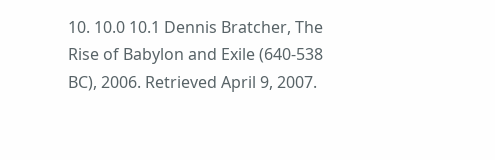10. 10.0 10.1 Dennis Bratcher, The Rise of Babylon and Exile (640-538 BC), 2006. Retrieved April 9, 2007.